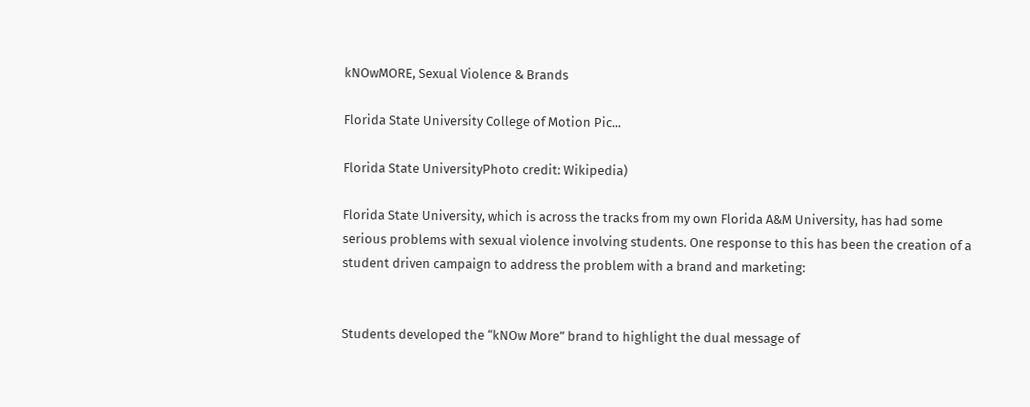kNOwMORE, Sexual Violence & Brands

Florida State University College of Motion Pic...

Florida State UniversityPhoto credit: Wikipedia)

Florida State University, which is across the tracks from my own Florida A&M University, has had some serious problems with sexual violence involving students. One response to this has been the creation of a student driven campaign to address the problem with a brand and marketing:


Students developed the “kNOw More” brand to highlight the dual message of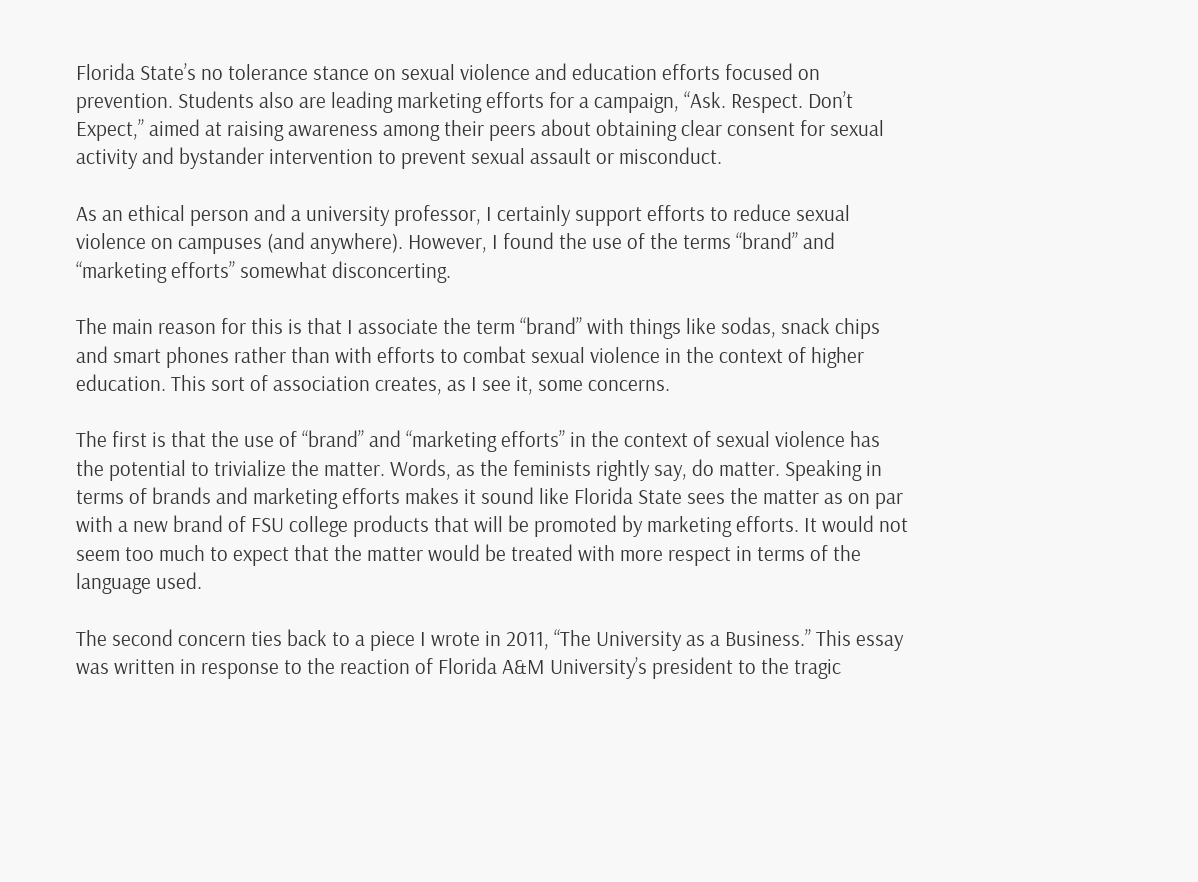Florida State’s no tolerance stance on sexual violence and education efforts focused on prevention. Students also are leading marketing efforts for a campaign, “Ask. Respect. Don’t Expect,” aimed at raising awareness among their peers about obtaining clear consent for sexual activity and bystander intervention to prevent sexual assault or misconduct.

As an ethical person and a university professor, I certainly support efforts to reduce sexual violence on campuses (and anywhere). However, I found the use of the terms “brand” and “marketing efforts” somewhat disconcerting.

The main reason for this is that I associate the term “brand” with things like sodas, snack chips and smart phones rather than with efforts to combat sexual violence in the context of higher education. This sort of association creates, as I see it, some concerns.

The first is that the use of “brand” and “marketing efforts” in the context of sexual violence has the potential to trivialize the matter. Words, as the feminists rightly say, do matter. Speaking in terms of brands and marketing efforts makes it sound like Florida State sees the matter as on par with a new brand of FSU college products that will be promoted by marketing efforts. It would not seem too much to expect that the matter would be treated with more respect in terms of the language used.

The second concern ties back to a piece I wrote in 2011, “The University as a Business.” This essay was written in response to the reaction of Florida A&M University’s president to the tragic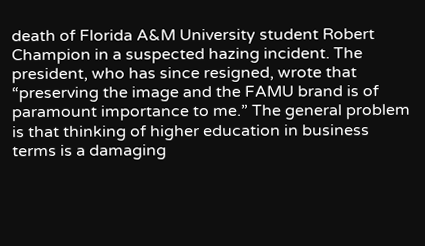death of Florida A&M University student Robert Champion in a suspected hazing incident. The president, who has since resigned, wrote that “preserving the image and the FAMU brand is of paramount importance to me.” The general problem is that thinking of higher education in business terms is a damaging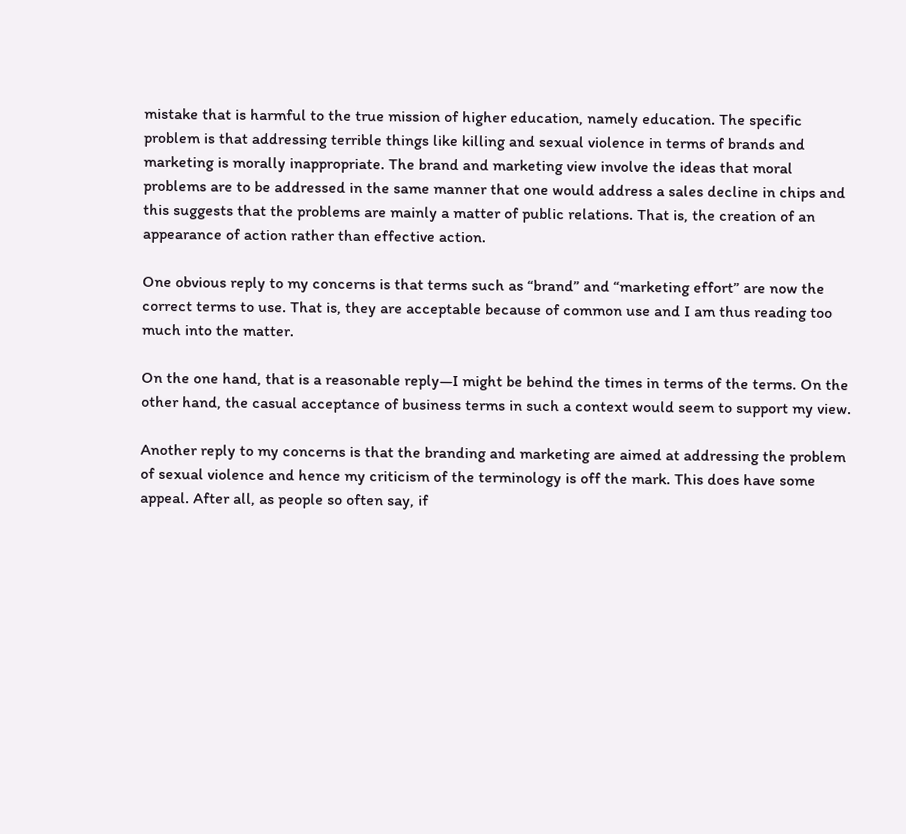mistake that is harmful to the true mission of higher education, namely education. The specific problem is that addressing terrible things like killing and sexual violence in terms of brands and marketing is morally inappropriate. The brand and marketing view involve the ideas that moral problems are to be addressed in the same manner that one would address a sales decline in chips and this suggests that the problems are mainly a matter of public relations. That is, the creation of an appearance of action rather than effective action.

One obvious reply to my concerns is that terms such as “brand” and “marketing effort” are now the correct terms to use. That is, they are acceptable because of common use and I am thus reading too much into the matter.

On the one hand, that is a reasonable reply—I might be behind the times in terms of the terms. On the other hand, the casual acceptance of business terms in such a context would seem to support my view.

Another reply to my concerns is that the branding and marketing are aimed at addressing the problem of sexual violence and hence my criticism of the terminology is off the mark. This does have some appeal. After all, as people so often say, if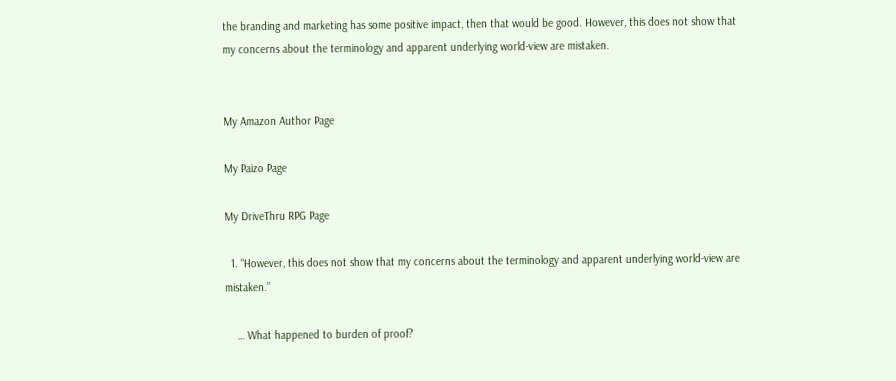the branding and marketing has some positive impact, then that would be good. However, this does not show that my concerns about the terminology and apparent underlying world-view are mistaken.


My Amazon Author Page

My Paizo Page

My DriveThru RPG Page

  1. “However, this does not show that my concerns about the terminology and apparent underlying world-view are mistaken.”

    … What happened to burden of proof?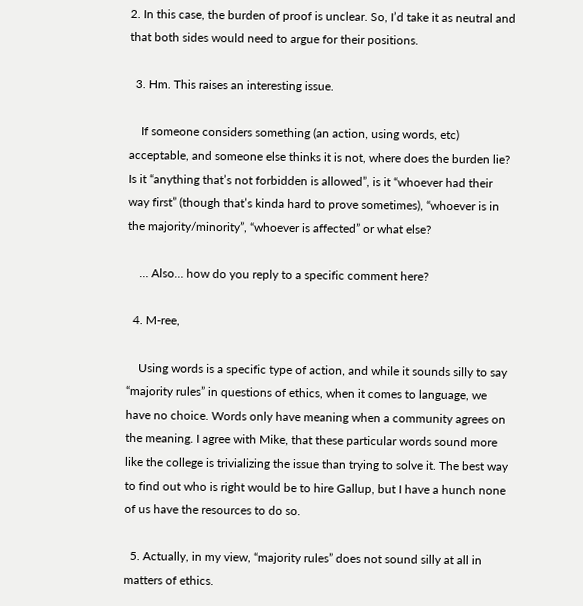2. In this case, the burden of proof is unclear. So, I’d take it as neutral and that both sides would need to argue for their positions.

  3. Hm. This raises an interesting issue.

    If someone considers something (an action, using words, etc) acceptable, and someone else thinks it is not, where does the burden lie? Is it “anything that’s not forbidden is allowed”, is it “whoever had their way first” (though that’s kinda hard to prove sometimes), “whoever is in the majority/minority”, “whoever is affected” or what else?

    … Also… how do you reply to a specific comment here?

  4. M-ree,

    Using words is a specific type of action, and while it sounds silly to say “majority rules” in questions of ethics, when it comes to language, we have no choice. Words only have meaning when a community agrees on the meaning. I agree with Mike, that these particular words sound more like the college is trivializing the issue than trying to solve it. The best way to find out who is right would be to hire Gallup, but I have a hunch none of us have the resources to do so.

  5. Actually, in my view, “majority rules” does not sound silly at all in matters of ethics.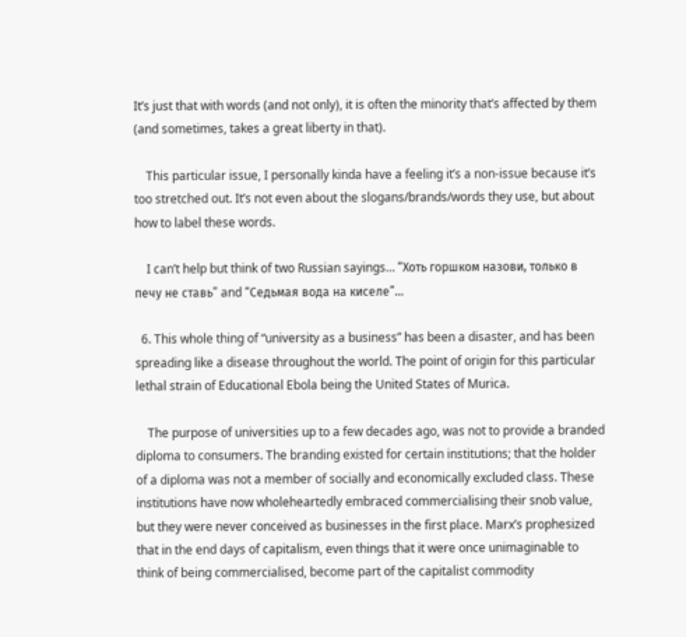It’s just that with words (and not only), it is often the minority that’s affected by them (and sometimes, takes a great liberty in that).

    This particular issue, I personally kinda have a feeling it’s a non-issue because it’s too stretched out. It’s not even about the slogans/brands/words they use, but about how to label these words.

    I can’t help but think of two Russian sayings… “Хоть горшком назови, только в печу не ставь” and “Седьмая вода на киселе”…

  6. This whole thing of “university as a business” has been a disaster, and has been spreading like a disease throughout the world. The point of origin for this particular lethal strain of Educational Ebola being the United States of Murica.

    The purpose of universities up to a few decades ago, was not to provide a branded diploma to consumers. The branding existed for certain institutions; that the holder of a diploma was not a member of socially and economically excluded class. These institutions have now wholeheartedly embraced commercialising their snob value, but they were never conceived as businesses in the first place. Marx’s prophesized that in the end days of capitalism, even things that it were once unimaginable to think of being commercialised, become part of the capitalist commodity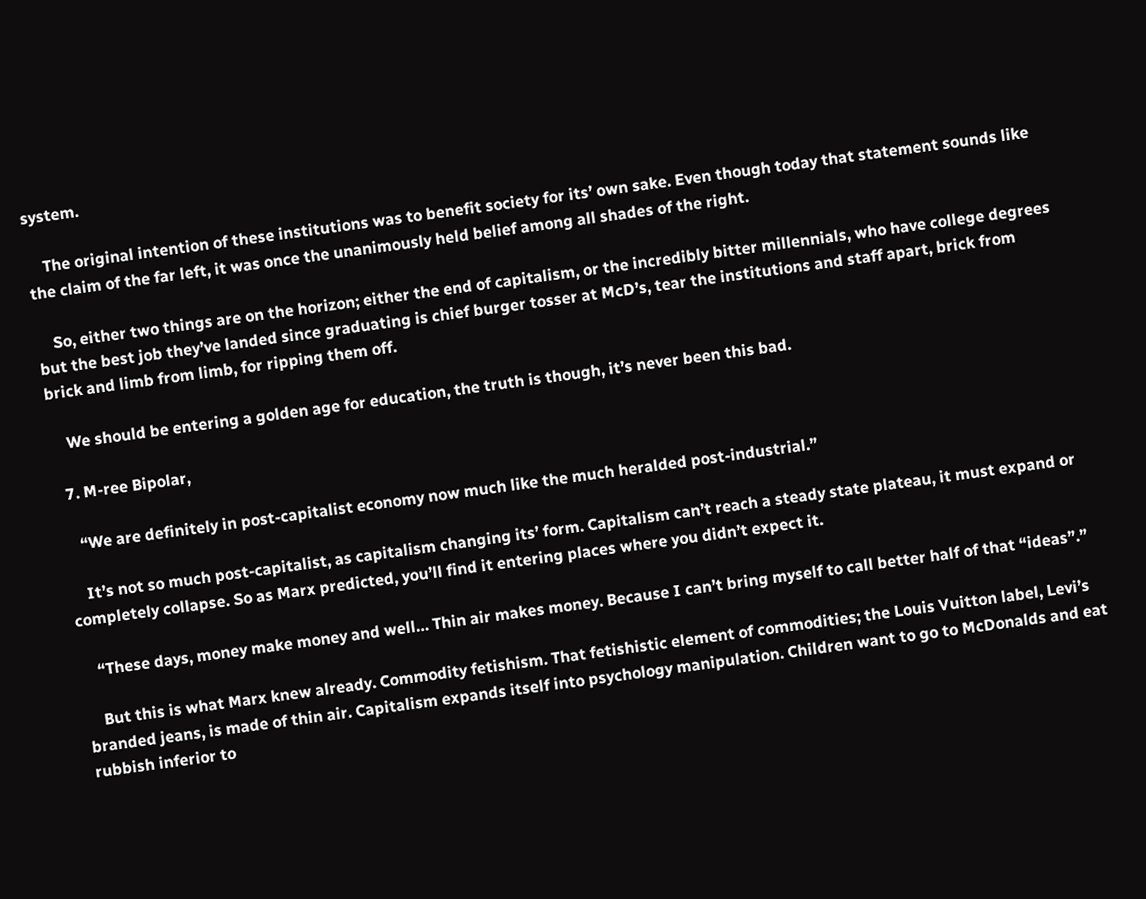system.

    The original intention of these institutions was to benefit society for its’ own sake. Even though today that statement sounds like the claim of the far left, it was once the unanimously held belief among all shades of the right.

    So, either two things are on the horizon; either the end of capitalism, or the incredibly bitter millennials, who have college degrees but the best job they’ve landed since graduating is chief burger tosser at McD’s, tear the institutions and staff apart, brick from brick and limb from limb, for ripping them off.

    We should be entering a golden age for education, the truth is though, it’s never been this bad.

  7. M-ree Bipolar,

    “We are definitely in post-capitalist economy now much like the much heralded post-industrial.”

    It’s not so much post-capitalist, as capitalism changing its’ form. Capitalism can’t reach a steady state plateau, it must expand or completely collapse. So as Marx predicted, you’ll find it entering places where you didn’t expect it.

    “These days, money make money and well… Thin air makes money. Because I can’t bring myself to call better half of that “ideas”.”

    But this is what Marx knew already. Commodity fetishism. That fetishistic element of commodities; the Louis Vuitton label, Levi’s branded jeans, is made of thin air. Capitalism expands itself into psychology manipulation. Children want to go to McDonalds and eat rubbish inferior to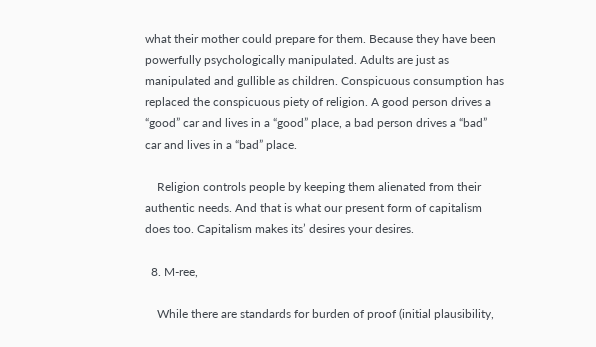what their mother could prepare for them. Because they have been powerfully psychologically manipulated. Adults are just as manipulated and gullible as children. Conspicuous consumption has replaced the conspicuous piety of religion. A good person drives a “good” car and lives in a “good” place, a bad person drives a “bad” car and lives in a “bad” place.

    Religion controls people by keeping them alienated from their authentic needs. And that is what our present form of capitalism does too. Capitalism makes its’ desires your desires.

  8. M-ree,

    While there are standards for burden of proof (initial plausibility,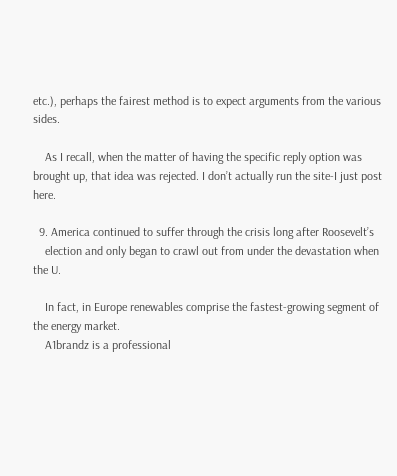etc.), perhaps the fairest method is to expect arguments from the various sides.

    As I recall, when the matter of having the specific reply option was brought up, that idea was rejected. I don’t actually run the site-I just post here.

  9. America continued to suffer through the crisis long after Roosevelt’s
    election and only began to crawl out from under the devastation when the U.

    In fact, in Europe renewables comprise the fastest-growing segment of the energy market.
    A1brandz is a professional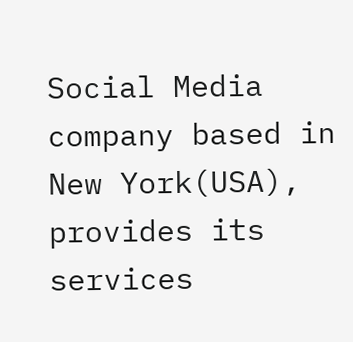Social Media company based in New York(USA), provides its services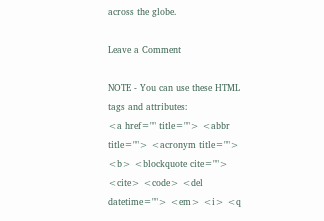across the globe.

Leave a Comment

NOTE - You can use these HTML tags and attributes:
<a href="" title=""> <abbr title=""> <acronym title=""> <b> <blockquote cite=""> <cite> <code> <del datetime=""> <em> <i> <q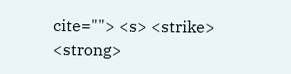cite=""> <s> <strike> <strong>